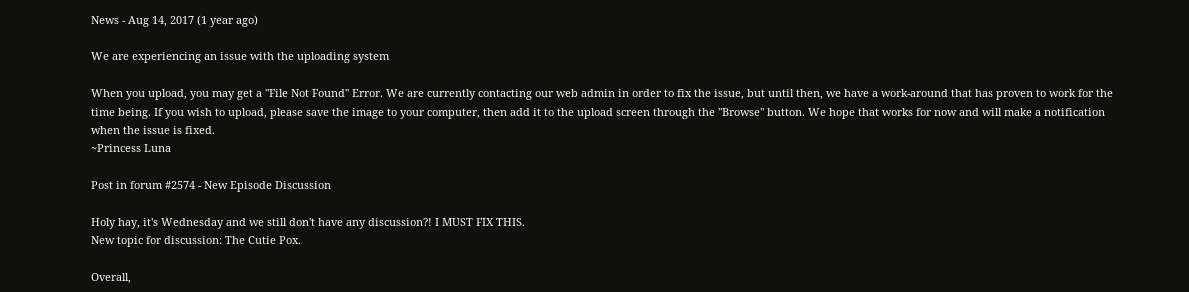News - Aug 14, 2017 (1 year ago)

We are experiencing an issue with the uploading system

When you upload, you may get a "File Not Found" Error. We are currently contacting our web admin in order to fix the issue, but until then, we have a work-around that has proven to work for the time being. If you wish to upload, please save the image to your computer, then add it to the upload screen through the "Browse" button. We hope that works for now and will make a notification when the issue is fixed.
~Princess Luna

Post in forum #2574 - New Episode Discussion

Holy hay, it's Wednesday and we still don't have any discussion?! I MUST FIX THIS.
New topic for discussion: The Cutie Pox.

Overall,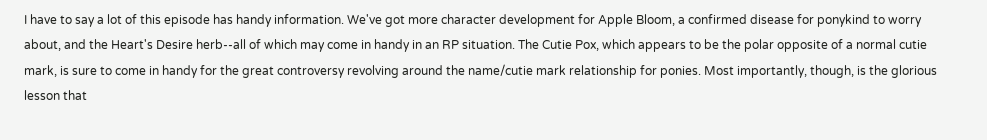I have to say a lot of this episode has handy information. We've got more character development for Apple Bloom, a confirmed disease for ponykind to worry about, and the Heart's Desire herb--all of which may come in handy in an RP situation. The Cutie Pox, which appears to be the polar opposite of a normal cutie mark, is sure to come in handy for the great controversy revolving around the name/cutie mark relationship for ponies. Most importantly, though, is the glorious lesson that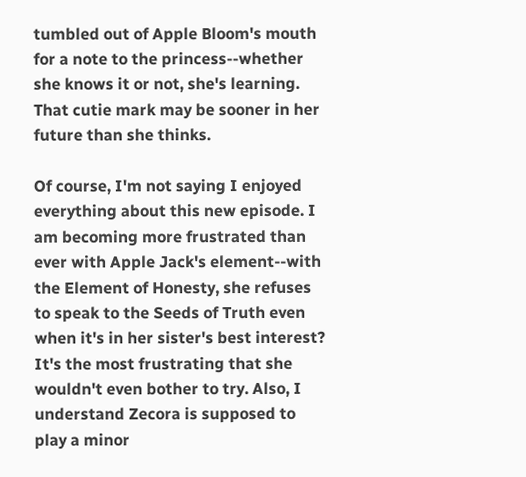tumbled out of Apple Bloom's mouth for a note to the princess--whether she knows it or not, she's learning. That cutie mark may be sooner in her future than she thinks.

Of course, I'm not saying I enjoyed everything about this new episode. I am becoming more frustrated than ever with Apple Jack's element--with the Element of Honesty, she refuses to speak to the Seeds of Truth even when it's in her sister's best interest? It's the most frustrating that she wouldn't even bother to try. Also, I understand Zecora is supposed to play a minor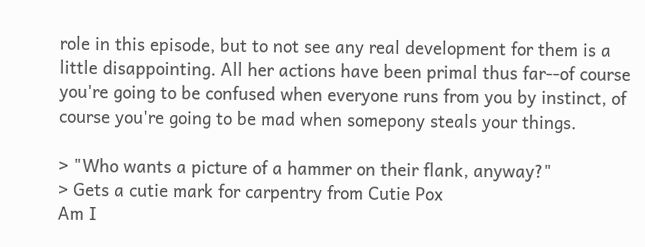role in this episode, but to not see any real development for them is a little disappointing. All her actions have been primal thus far--of course you're going to be confused when everyone runs from you by instinct, of course you're going to be mad when somepony steals your things.

> "Who wants a picture of a hammer on their flank, anyway?"
> Gets a cutie mark for carpentry from Cutie Pox
Am I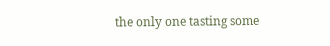the only one tasting some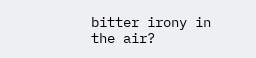bitter irony in the air?